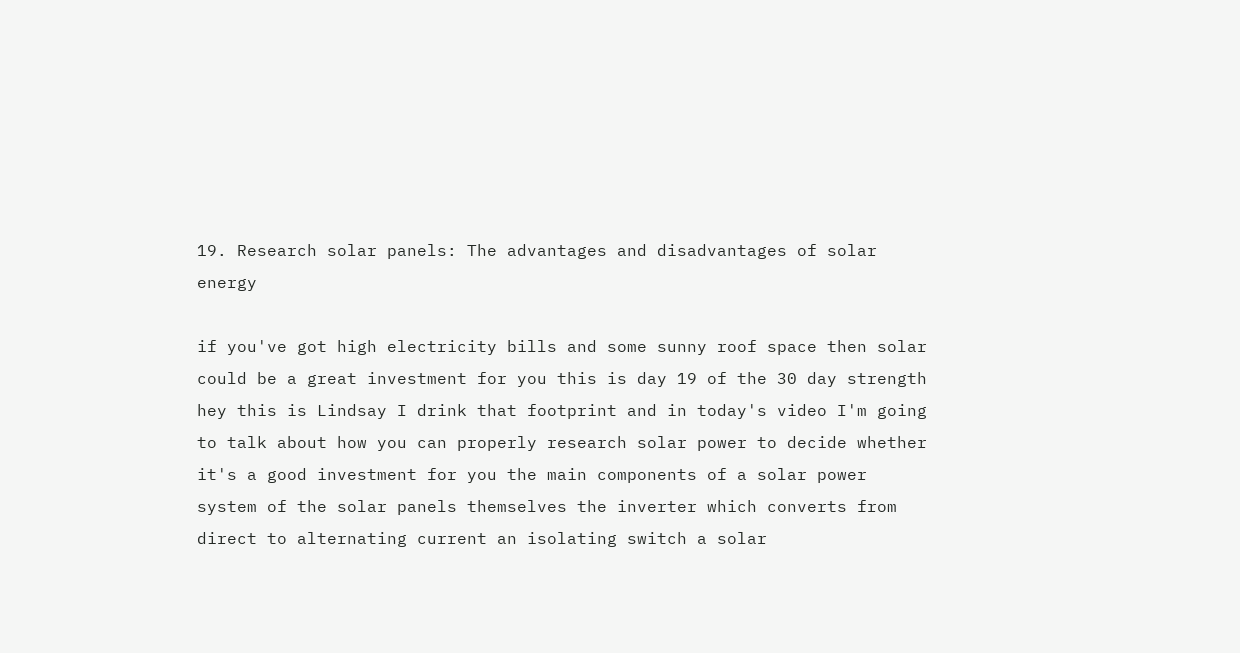19. Research solar panels: The advantages and disadvantages of solar energy

if you've got high electricity bills and some sunny roof space then solar could be a great investment for you this is day 19 of the 30 day strength hey this is Lindsay I drink that footprint and in today's video I'm going to talk about how you can properly research solar power to decide whether it's a good investment for you the main components of a solar power system of the solar panels themselves the inverter which converts from direct to alternating current an isolating switch a solar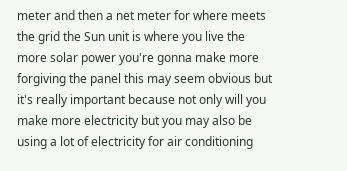meter and then a net meter for where meets the grid the Sun unit is where you live the more solar power you're gonna make more forgiving the panel this may seem obvious but it's really important because not only will you make more electricity but you may also be using a lot of electricity for air conditioning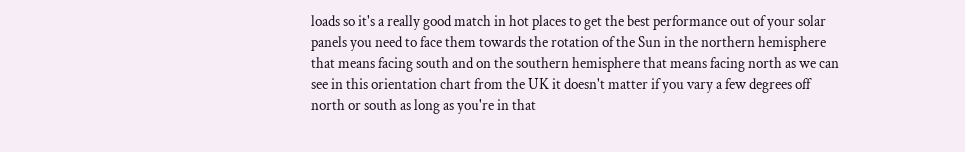loads so it's a really good match in hot places to get the best performance out of your solar panels you need to face them towards the rotation of the Sun in the northern hemisphere that means facing south and on the southern hemisphere that means facing north as we can see in this orientation chart from the UK it doesn't matter if you vary a few degrees off north or south as long as you're in that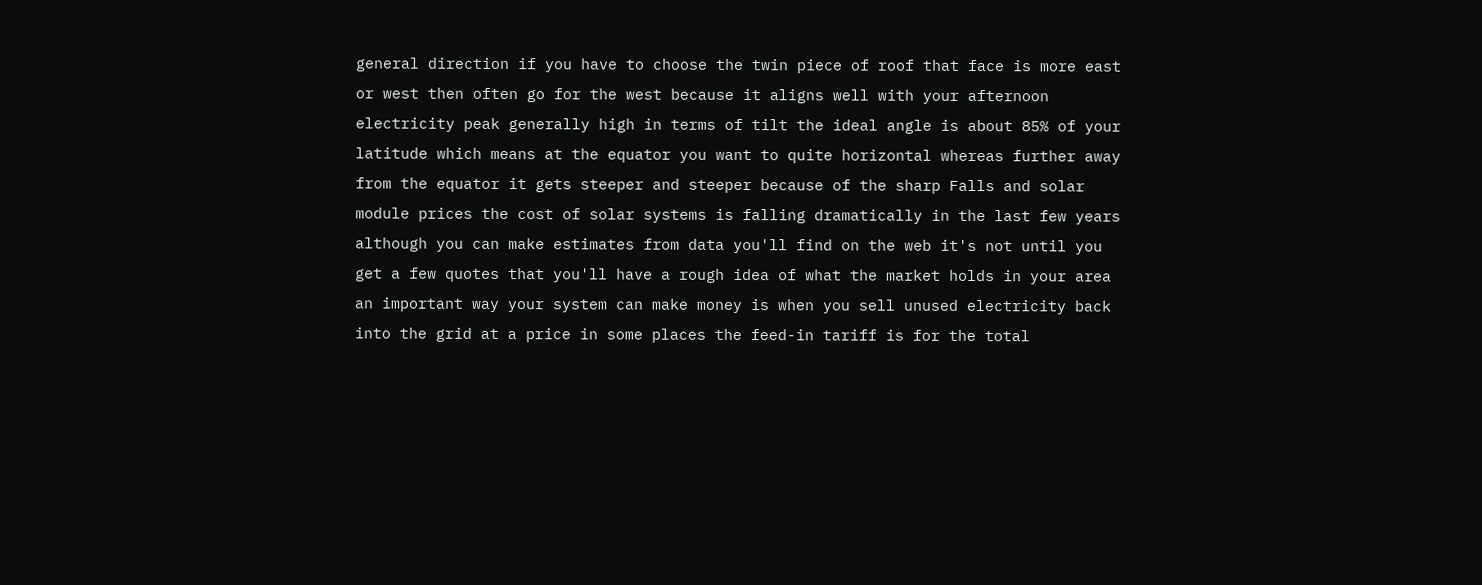general direction if you have to choose the twin piece of roof that face is more east or west then often go for the west because it aligns well with your afternoon electricity peak generally high in terms of tilt the ideal angle is about 85% of your latitude which means at the equator you want to quite horizontal whereas further away from the equator it gets steeper and steeper because of the sharp Falls and solar module prices the cost of solar systems is falling dramatically in the last few years although you can make estimates from data you'll find on the web it's not until you get a few quotes that you'll have a rough idea of what the market holds in your area an important way your system can make money is when you sell unused electricity back into the grid at a price in some places the feed-in tariff is for the total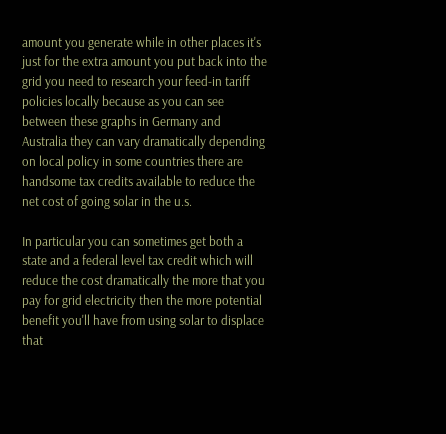amount you generate while in other places it's just for the extra amount you put back into the grid you need to research your feed-in tariff policies locally because as you can see between these graphs in Germany and Australia they can vary dramatically depending on local policy in some countries there are handsome tax credits available to reduce the net cost of going solar in the u.s.

In particular you can sometimes get both a state and a federal level tax credit which will reduce the cost dramatically the more that you pay for grid electricity then the more potential benefit you'll have from using solar to displace that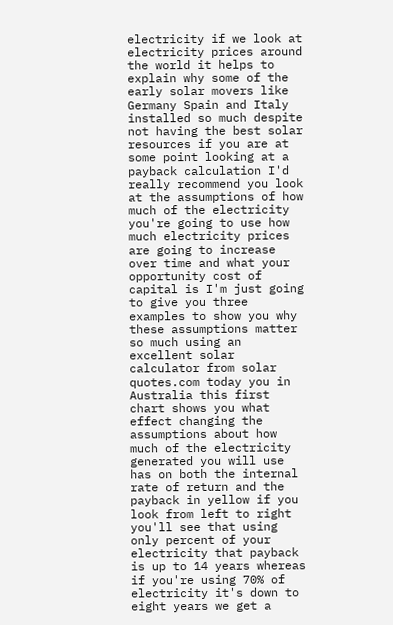electricity if we look at electricity prices around the world it helps to explain why some of the early solar movers like Germany Spain and Italy installed so much despite not having the best solar resources if you are at some point looking at a payback calculation I'd really recommend you look at the assumptions of how much of the electricity you're going to use how much electricity prices are going to increase over time and what your opportunity cost of capital is I'm just going to give you three examples to show you why these assumptions matter so much using an excellent solar calculator from solar quotes.com today you in Australia this first chart shows you what effect changing the assumptions about how much of the electricity generated you will use has on both the internal rate of return and the payback in yellow if you look from left to right you'll see that using only percent of your electricity that payback is up to 14 years whereas if you're using 70% of electricity it's down to eight years we get a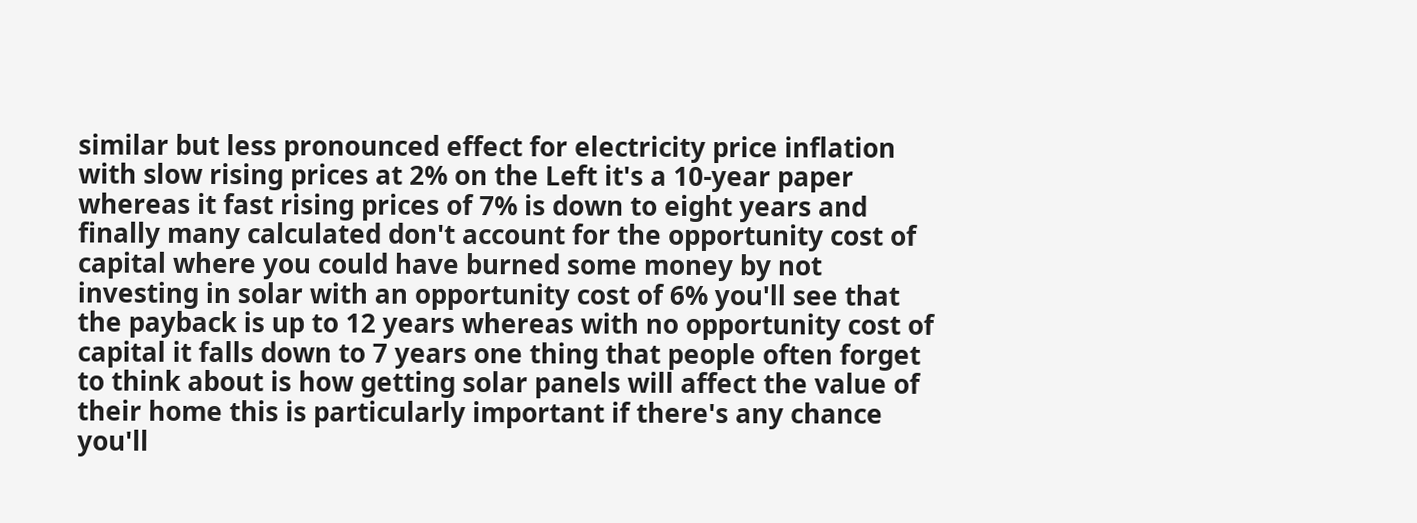similar but less pronounced effect for electricity price inflation with slow rising prices at 2% on the Left it's a 10-year paper whereas it fast rising prices of 7% is down to eight years and finally many calculated don't account for the opportunity cost of capital where you could have burned some money by not investing in solar with an opportunity cost of 6% you'll see that the payback is up to 12 years whereas with no opportunity cost of capital it falls down to 7 years one thing that people often forget to think about is how getting solar panels will affect the value of their home this is particularly important if there's any chance you'll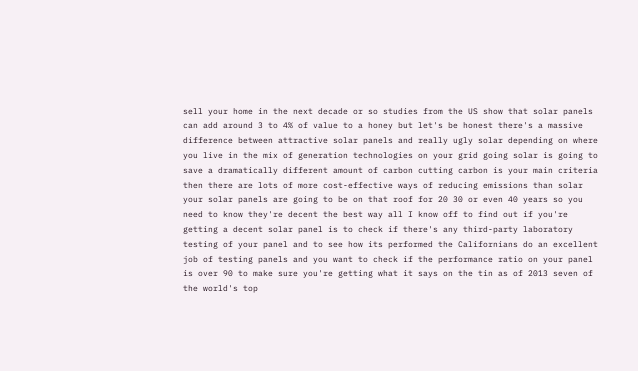sell your home in the next decade or so studies from the US show that solar panels can add around 3 to 4% of value to a honey but let's be honest there's a massive difference between attractive solar panels and really ugly solar depending on where you live in the mix of generation technologies on your grid going solar is going to save a dramatically different amount of carbon cutting carbon is your main criteria then there are lots of more cost-effective ways of reducing emissions than solar your solar panels are going to be on that roof for 20 30 or even 40 years so you need to know they're decent the best way all I know off to find out if you're getting a decent solar panel is to check if there's any third-party laboratory testing of your panel and to see how its performed the Californians do an excellent job of testing panels and you want to check if the performance ratio on your panel is over 90 to make sure you're getting what it says on the tin as of 2013 seven of the world's top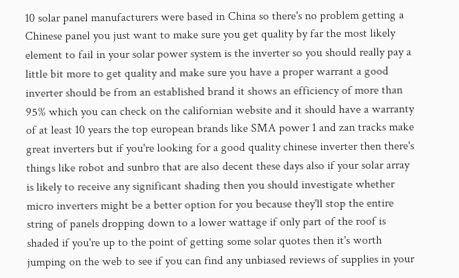10 solar panel manufacturers were based in China so there's no problem getting a Chinese panel you just want to make sure you get quality by far the most likely element to fail in your solar power system is the inverter so you should really pay a little bit more to get quality and make sure you have a proper warrant a good inverter should be from an established brand it shows an efficiency of more than 95% which you can check on the californian website and it should have a warranty of at least 10 years the top european brands like SMA power 1 and zan tracks make great inverters but if you're looking for a good quality chinese inverter then there's things like robot and sunbro that are also decent these days also if your solar array is likely to receive any significant shading then you should investigate whether micro inverters might be a better option for you because they'll stop the entire string of panels dropping down to a lower wattage if only part of the roof is shaded if you're up to the point of getting some solar quotes then it's worth jumping on the web to see if you can find any unbiased reviews of supplies in your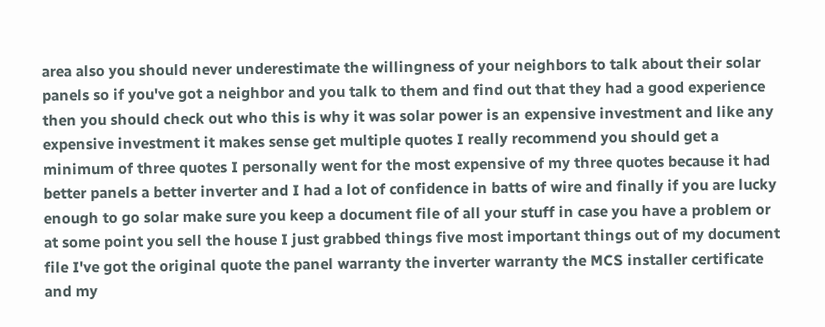area also you should never underestimate the willingness of your neighbors to talk about their solar panels so if you've got a neighbor and you talk to them and find out that they had a good experience then you should check out who this is why it was solar power is an expensive investment and like any expensive investment it makes sense get multiple quotes I really recommend you should get a minimum of three quotes I personally went for the most expensive of my three quotes because it had better panels a better inverter and I had a lot of confidence in batts of wire and finally if you are lucky enough to go solar make sure you keep a document file of all your stuff in case you have a problem or at some point you sell the house I just grabbed things five most important things out of my document file I've got the original quote the panel warranty the inverter warranty the MCS installer certificate and my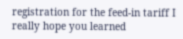registration for the feed-in tariff I really hope you learned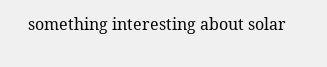something interesting about solar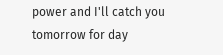power and I'll catch you tomorrow for day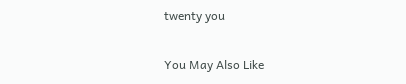twenty you

You May Also Like